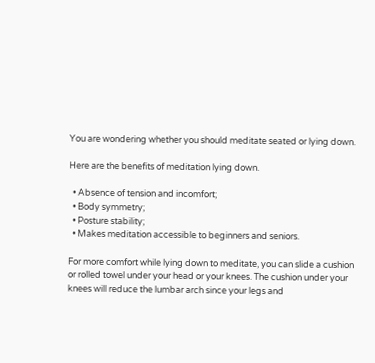You are wondering whether you should meditate seated or lying down.

Here are the benefits of meditation lying down.

  • Absence of tension and incomfort;
  • Body symmetry;
  • Posture stability;
  • Makes meditation accessible to beginners and seniors.

For more comfort while lying down to meditate, you can slide a cushion or rolled towel under your head or your knees. The cushion under your knees will reduce the lumbar arch since your legs and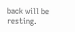back will be resting.